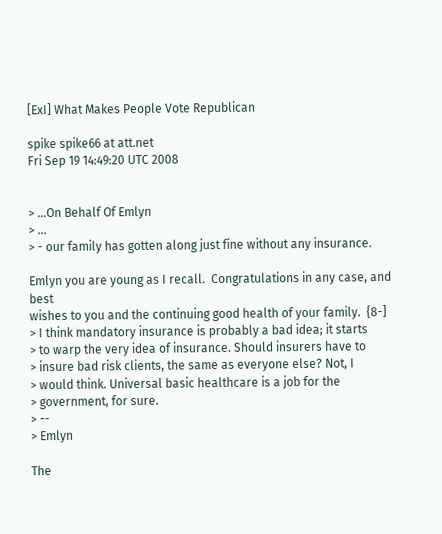[ExI] What Makes People Vote Republican

spike spike66 at att.net
Fri Sep 19 14:49:20 UTC 2008


> ...On Behalf Of Emlyn
> ...
> - our family has gotten along just fine without any insurance.

Emlyn you are young as I recall.  Congratulations in any case, and best
wishes to you and the continuing good health of your family.  {8-]
> I think mandatory insurance is probably a bad idea; it starts
> to warp the very idea of insurance. Should insurers have to
> insure bad risk clients, the same as everyone else? Not, I
> would think. Universal basic healthcare is a job for the
> government, for sure.
> --
> Emlyn

The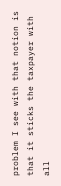problem I see with that notion is that it sticks the taxpayer with all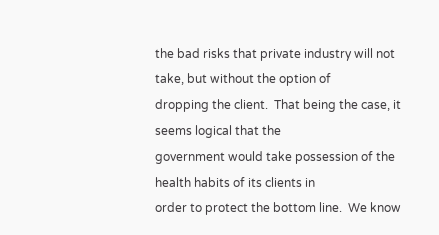the bad risks that private industry will not take, but without the option of
dropping the client.  That being the case, it seems logical that the
government would take possession of the health habits of its clients in
order to protect the bottom line.  We know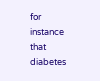for instance that diabetes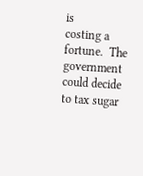is
costing a fortune.  The government could decide to tax sugar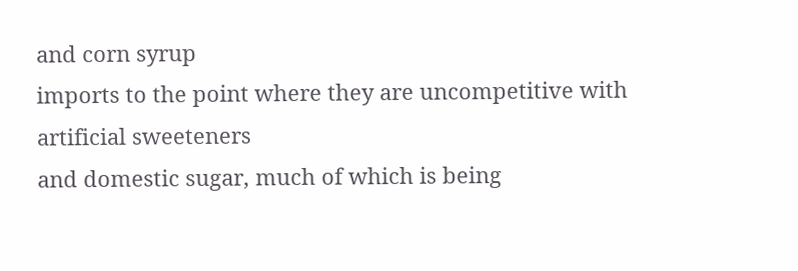and corn syrup
imports to the point where they are uncompetitive with artificial sweeteners
and domestic sugar, much of which is being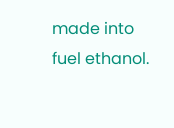made into fuel ethanol.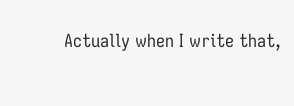Actually when I write that,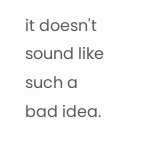it doesn't sound like such a bad idea.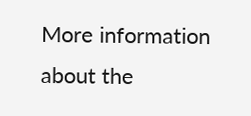More information about the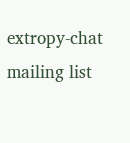extropy-chat mailing list